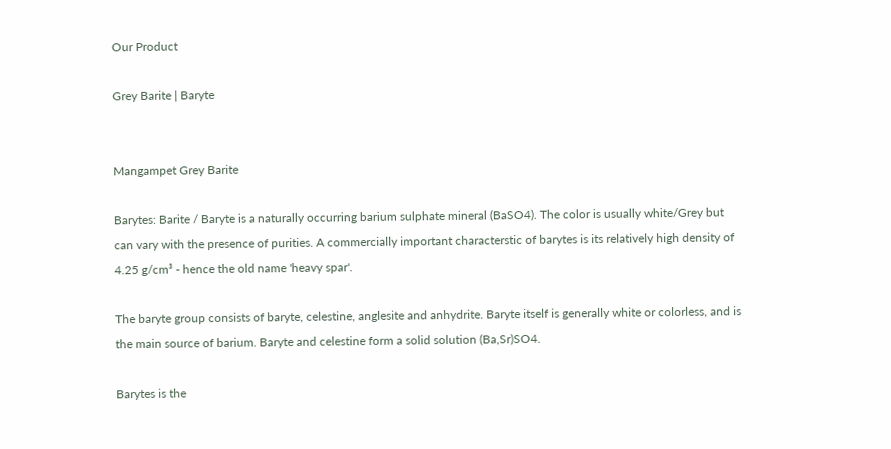Our Product

Grey Barite | Baryte


Mangampet Grey Barite

Barytes: Barite / Baryte is a naturally occurring barium sulphate mineral (BaSO4). The color is usually white/Grey but can vary with the presence of purities. A commercially important characterstic of barytes is its relatively high density of 4.25 g/cm³ - hence the old name 'heavy spar'.

The baryte group consists of baryte, celestine, anglesite and anhydrite. Baryte itself is generally white or colorless, and is the main source of barium. Baryte and celestine form a solid solution (Ba,Sr)SO4.

Barytes is the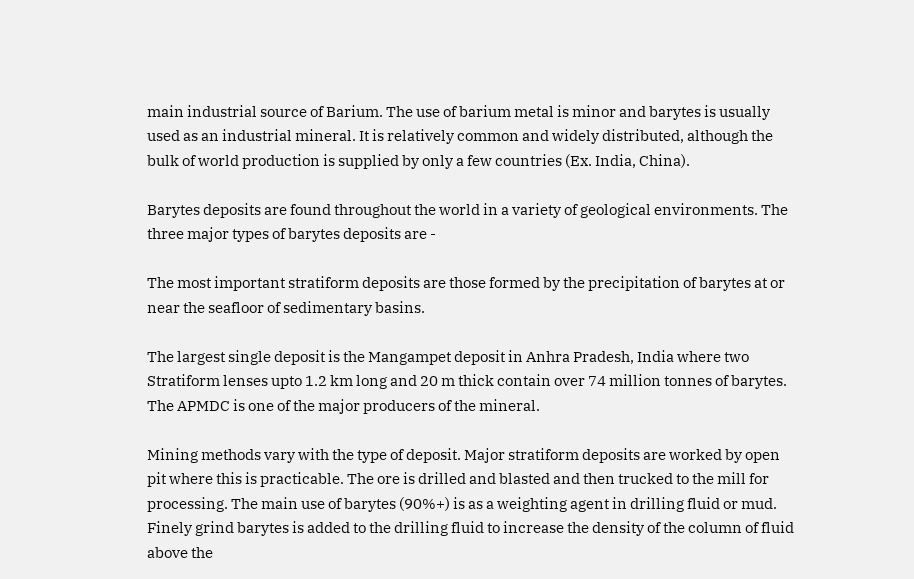main industrial source of Barium. The use of barium metal is minor and barytes is usually used as an industrial mineral. It is relatively common and widely distributed, although the bulk of world production is supplied by only a few countries (Ex. India, China).

Barytes deposits are found throughout the world in a variety of geological environments. The three major types of barytes deposits are -

The most important stratiform deposits are those formed by the precipitation of barytes at or near the seafloor of sedimentary basins.

The largest single deposit is the Mangampet deposit in Anhra Pradesh, India where two Stratiform lenses upto 1.2 km long and 20 m thick contain over 74 million tonnes of barytes. The APMDC is one of the major producers of the mineral.

Mining methods vary with the type of deposit. Major stratiform deposits are worked by open pit where this is practicable. The ore is drilled and blasted and then trucked to the mill for processing. The main use of barytes (90%+) is as a weighting agent in drilling fluid or mud. Finely grind barytes is added to the drilling fluid to increase the density of the column of fluid above the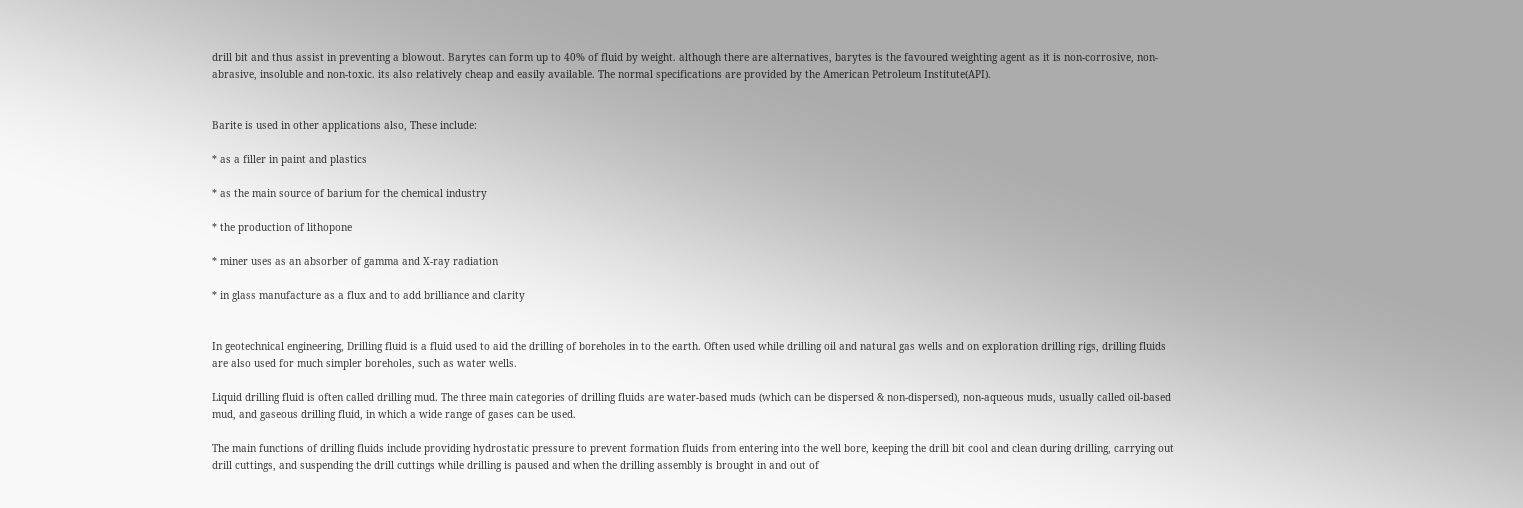drill bit and thus assist in preventing a blowout. Barytes can form up to 40% of fluid by weight. although there are alternatives, barytes is the favoured weighting agent as it is non-corrosive, non-abrasive, insoluble and non-toxic. its also relatively cheap and easily available. The normal specifications are provided by the American Petroleum Institute(API).


Barite is used in other applications also, These include:

* as a filler in paint and plastics

* as the main source of barium for the chemical industry

* the production of lithopone

* miner uses as an absorber of gamma and X-ray radiation

* in glass manufacture as a flux and to add brilliance and clarity


In geotechnical engineering, Drilling fluid is a fluid used to aid the drilling of boreholes in to the earth. Often used while drilling oil and natural gas wells and on exploration drilling rigs, drilling fluids are also used for much simpler boreholes, such as water wells.

Liquid drilling fluid is often called drilling mud. The three main categories of drilling fluids are water-based muds (which can be dispersed & non-dispersed), non-aqueous muds, usually called oil-based mud, and gaseous drilling fluid, in which a wide range of gases can be used.

The main functions of drilling fluids include providing hydrostatic pressure to prevent formation fluids from entering into the well bore, keeping the drill bit cool and clean during drilling, carrying out drill cuttings, and suspending the drill cuttings while drilling is paused and when the drilling assembly is brought in and out of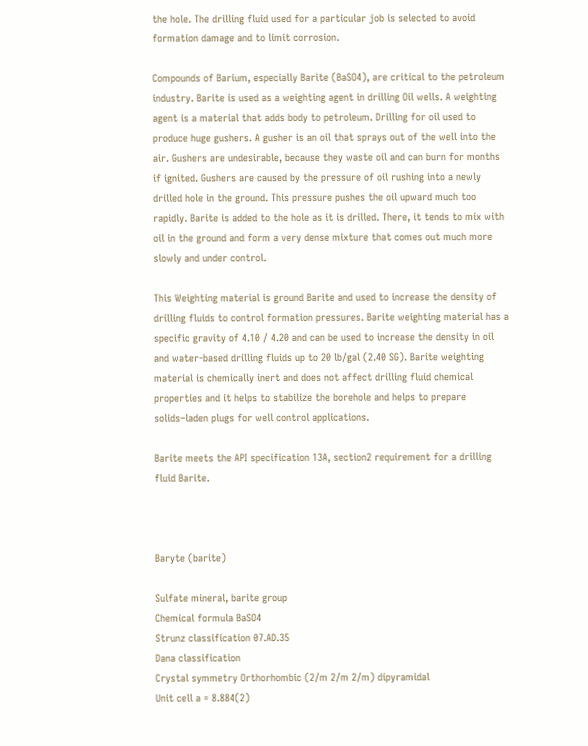the hole. The drilling fluid used for a particular job is selected to avoid formation damage and to limit corrosion.

Compounds of Barium, especially Barite (BaSO4), are critical to the petroleum industry. Barite is used as a weighting agent in drilling Oil wells. A weighting agent is a material that adds body to petroleum. Drilling for oil used to produce huge gushers. A gusher is an oil that sprays out of the well into the air. Gushers are undesirable, because they waste oil and can burn for months if ignited. Gushers are caused by the pressure of oil rushing into a newly drilled hole in the ground. This pressure pushes the oil upward much too rapidly. Barite is added to the hole as it is drilled. There, it tends to mix with oil in the ground and form a very dense mixture that comes out much more slowly and under control.

This Weighting material is ground Barite and used to increase the density of drilling fluids to control formation pressures. Barite weighting material has a specific gravity of 4.10 / 4.20 and can be used to increase the density in oil and water-based drilling fluids up to 20 lb/gal (2.40 SG). Barite weighting material is chemically inert and does not affect drilling fluid chemical properties and it helps to stabilize the borehole and helps to prepare solids–laden plugs for well control applications.

Barite meets the API specification 13A, section2 requirement for a drilling fluid Barite.



Baryte (barite)

Sulfate mineral, barite group
Chemical formula BaSO4
Strunz classification 07.AD.35
Dana classification
Crystal symmetry Orthorhombic (2/m 2/m 2/m) dipyramidal
Unit cell a = 8.884(2)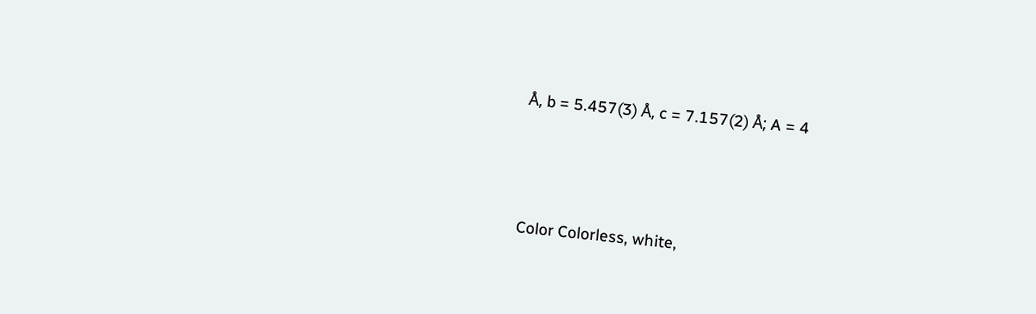Å, b = 5.457(3) Å, c = 7.157(2) Å; A = 4



Color Colorless, white,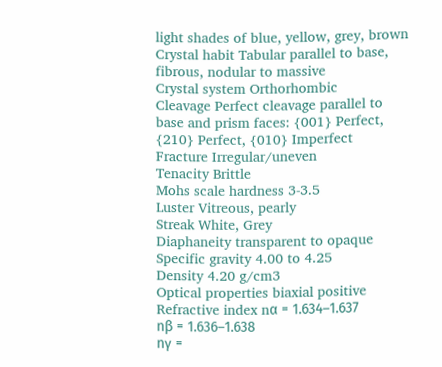light shades of blue, yellow, grey, brown
Crystal habit Tabular parallel to base, fibrous, nodular to massive
Crystal system Orthorhombic
Cleavage Perfect cleavage parallel to base and prism faces: {001} Perfect, {210} Perfect, {010} Imperfect
Fracture Irregular/uneven
Tenacity Brittle
Mohs scale hardness 3-3.5
Luster Vitreous, pearly
Streak White, Grey
Diaphaneity transparent to opaque
Specific gravity 4.00 to 4.25
Density 4.20 g/cm3
Optical properties biaxial positive
Refractive index nα = 1.634–1.637
nβ = 1.636–1.638
nγ =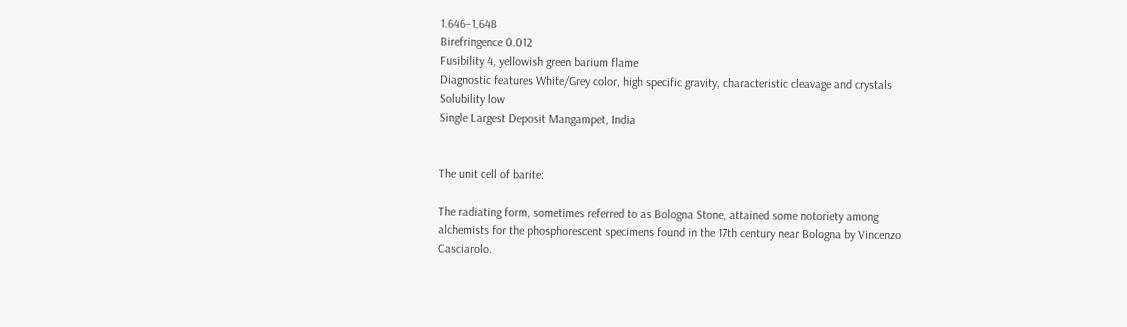1.646–1.648
Birefringence 0.012
Fusibility 4, yellowish green barium flame
Diagnostic features White/Grey color, high specific gravity, characteristic cleavage and crystals
Solubility low
Single Largest Deposit Mangampet, India


The unit cell of barite:

The radiating form, sometimes referred to as Bologna Stone, attained some notoriety among alchemists for the phosphorescent specimens found in the 17th century near Bologna by Vincenzo Casciarolo.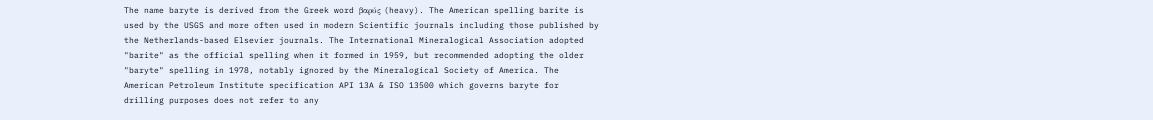The name baryte is derived from the Greek word βαρύς (heavy). The American spelling barite is used by the USGS and more often used in modern Scientific journals including those published by the Netherlands-based Elsevier journals. The International Mineralogical Association adopted "barite" as the official spelling when it formed in 1959, but recommended adopting the older "baryte" spelling in 1978, notably ignored by the Mineralogical Society of America. The American Petroleum Institute specification API 13A & ISO 13500 which governs baryte for drilling purposes does not refer to any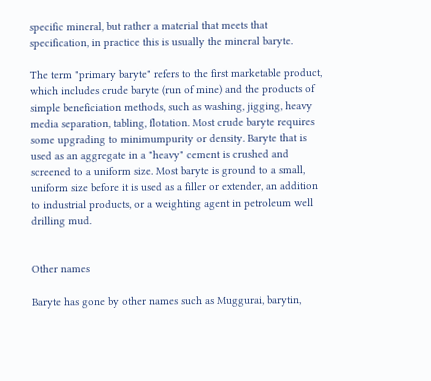specific mineral, but rather a material that meets that specification, in practice this is usually the mineral baryte.

The term "primary baryte" refers to the first marketable product, which includes crude baryte (run of mine) and the products of simple beneficiation methods, such as washing, jigging, heavy media separation, tabling, flotation. Most crude baryte requires some upgrading to minimumpurity or density. Baryte that is used as an aggregate in a "heavy" cement is crushed and screened to a uniform size. Most baryte is ground to a small, uniform size before it is used as a filler or extender, an addition to industrial products, or a weighting agent in petroleum well drilling mud.


Other names

Baryte has gone by other names such as Muggurai, barytin,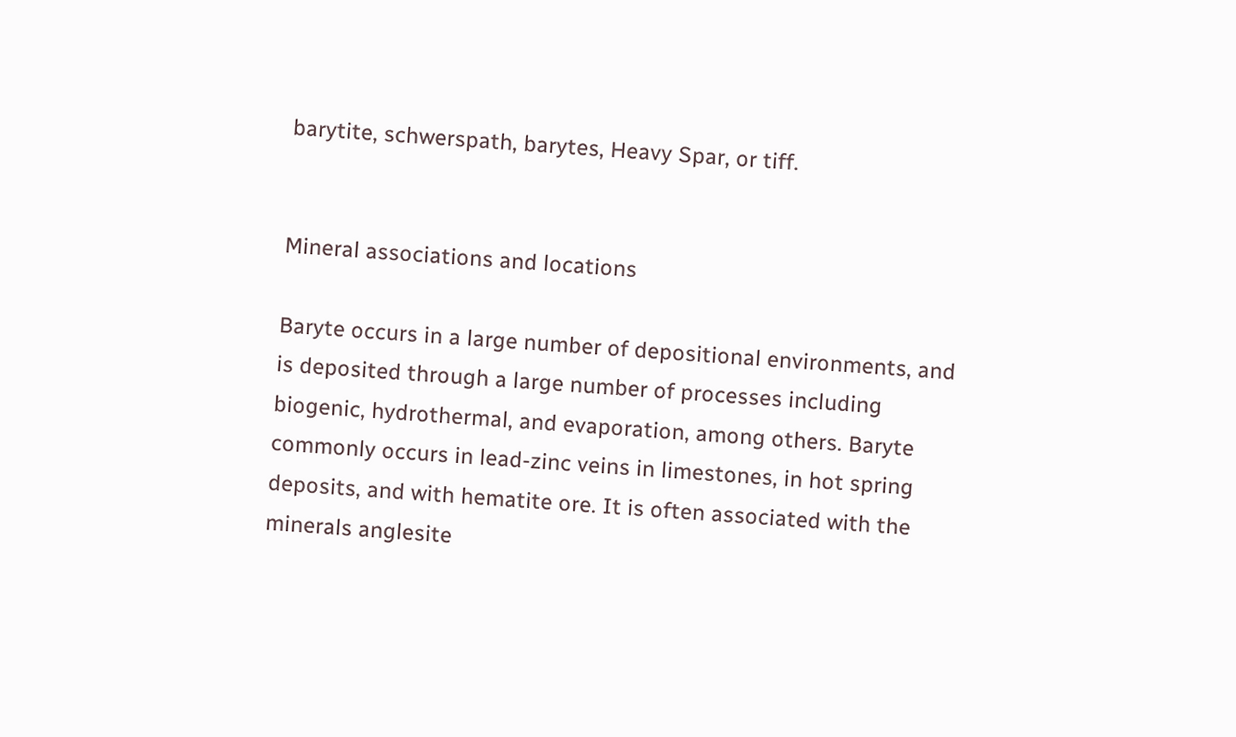barytite, schwerspath, barytes, Heavy Spar, or tiff.


Mineral associations and locations

Baryte occurs in a large number of depositional environments, and is deposited through a large number of processes including biogenic, hydrothermal, and evaporation, among others. Baryte commonly occurs in lead-zinc veins in limestones, in hot spring deposits, and with hematite ore. It is often associated with the minerals anglesite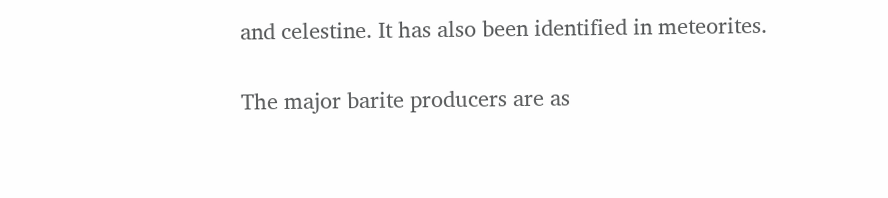and celestine. It has also been identified in meteorites.

The major barite producers are as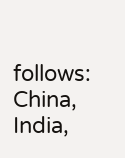follows: China, India,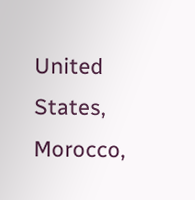United States, Morocco,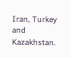Iran, Turkey and Kazakhstan.